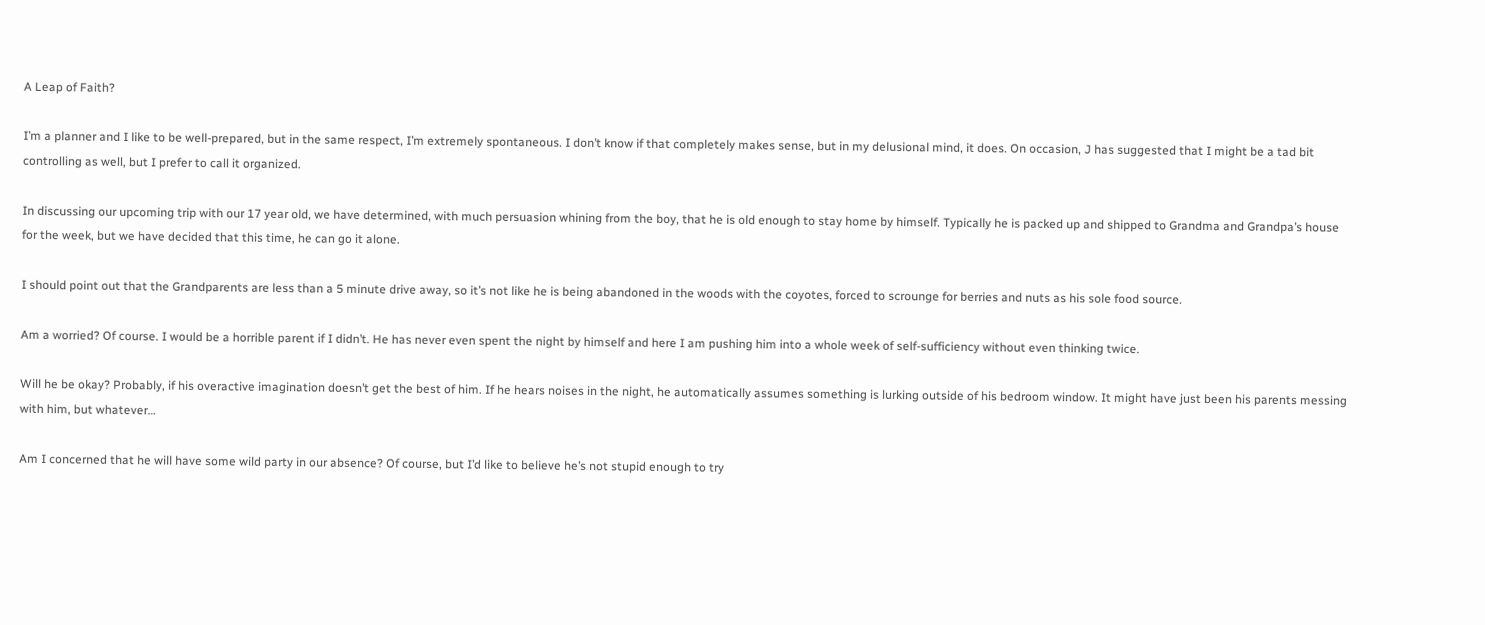A Leap of Faith?

I’m a planner and I like to be well-prepared, but in the same respect, I’m extremely spontaneous. I don’t know if that completely makes sense, but in my delusional mind, it does. On occasion, J has suggested that I might be a tad bit controlling as well, but I prefer to call it organized.

In discussing our upcoming trip with our 17 year old, we have determined, with much persuasion whining from the boy, that he is old enough to stay home by himself. Typically he is packed up and shipped to Grandma and Grandpa’s house for the week, but we have decided that this time, he can go it alone.

I should point out that the Grandparents are less than a 5 minute drive away, so it’s not like he is being abandoned in the woods with the coyotes, forced to scrounge for berries and nuts as his sole food source.

Am a worried? Of course. I would be a horrible parent if I didn’t. He has never even spent the night by himself and here I am pushing him into a whole week of self-sufficiency without even thinking twice.

Will he be okay? Probably, if his overactive imagination doesn’t get the best of him. If he hears noises in the night, he automatically assumes something is lurking outside of his bedroom window. It might have just been his parents messing with him, but whatever…

Am I concerned that he will have some wild party in our absence? Of course, but I’d like to believe he’s not stupid enough to try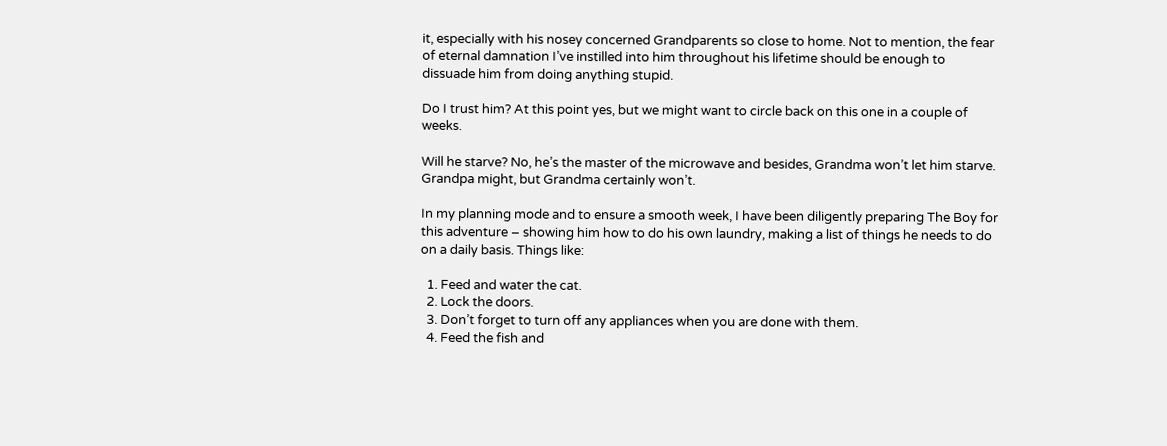it, especially with his nosey concerned Grandparents so close to home. Not to mention, the fear of eternal damnation I’ve instilled into him throughout his lifetime should be enough to dissuade him from doing anything stupid.

Do I trust him? At this point yes, but we might want to circle back on this one in a couple of weeks.

Will he starve? No, he’s the master of the microwave and besides, Grandma won’t let him starve. Grandpa might, but Grandma certainly won’t.

In my planning mode and to ensure a smooth week, I have been diligently preparing The Boy for this adventure – showing him how to do his own laundry, making a list of things he needs to do on a daily basis. Things like:

  1. Feed and water the cat.
  2. Lock the doors.
  3. Don’t forget to turn off any appliances when you are done with them.
  4. Feed the fish and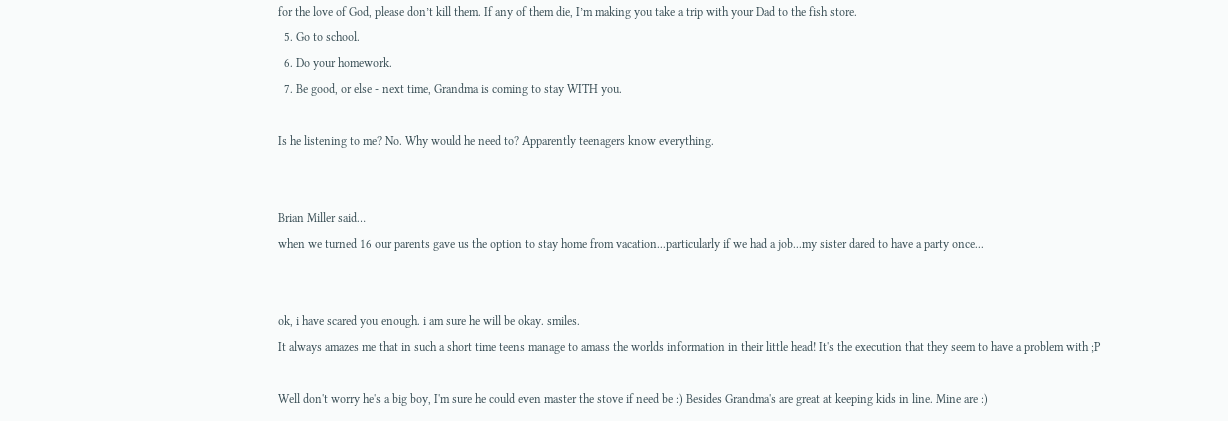for the love of God, please don’t kill them. If any of them die, I’m making you take a trip with your Dad to the fish store.
  5. Go to school.
  6. Do your homework.
  7. Be good, or else - next time, Grandma is coming to stay WITH you.

Is he listening to me? No. Why would he need to? Apparently teenagers know everything.


Brian Miller said…
when we turned 16 our parents gave us the option to stay home from vacation...particularly if we had a job...my sister dared to have a party once...


ok, i have scared you enough. i am sure he will be okay. smiles.
It always amazes me that in such a short time teens manage to amass the worlds information in their little head! It's the execution that they seem to have a problem with ;P

Well don't worry he's a big boy, I'm sure he could even master the stove if need be :) Besides Grandma's are great at keeping kids in line. Mine are :)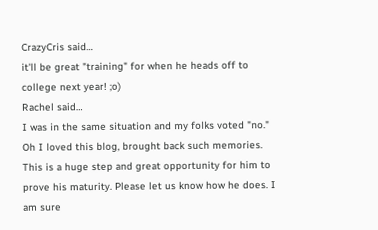CrazyCris said…
it'll be great "training" for when he heads off to college next year! ;o)
Rachel said…
I was in the same situation and my folks voted "no."
Oh I loved this blog, brought back such memories. This is a huge step and great opportunity for him to prove his maturity. Please let us know how he does. I am sure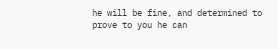he will be fine, and determined to prove to you he can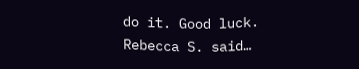do it. Good luck.
Rebecca S. said…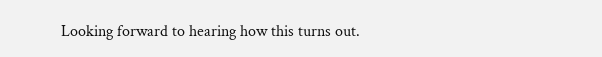Looking forward to hearing how this turns out.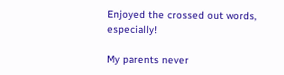Enjoyed the crossed out words, especially!

My parents never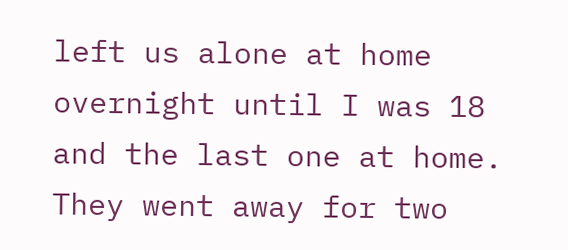left us alone at home overnight until I was 18 and the last one at home. They went away for two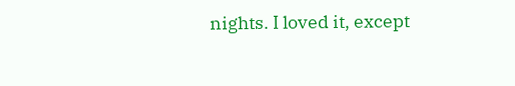nights. I loved it, except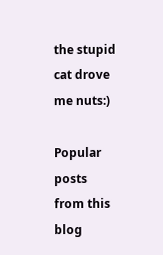the stupid cat drove me nuts:)

Popular posts from this blog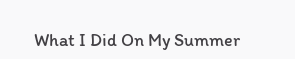What I Did On My Summer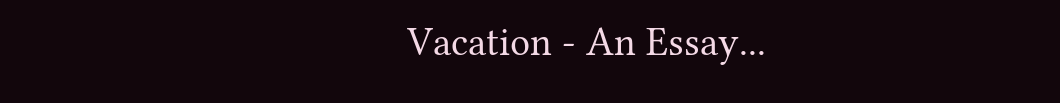Vacation - An Essay...